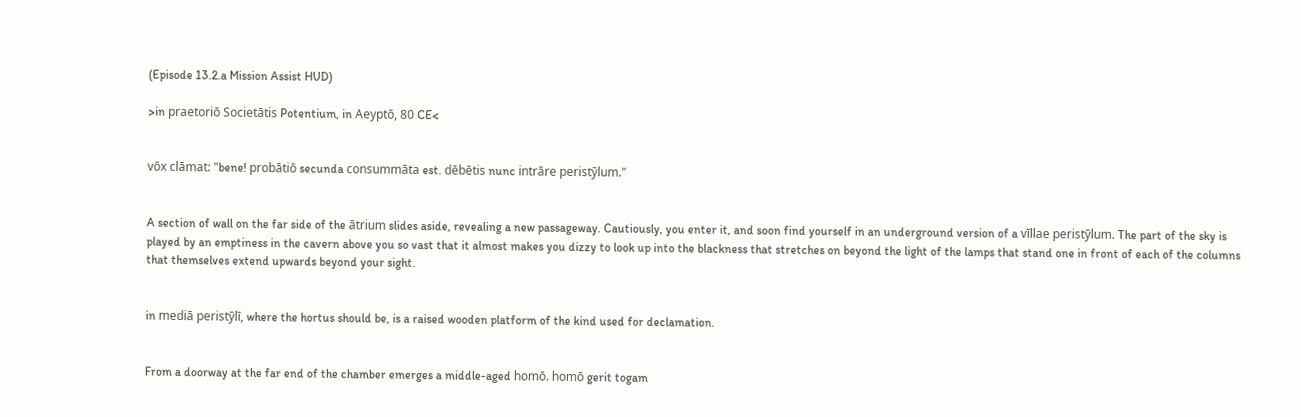(Episode 13.2.a Mission Assist HUD)

>in praetoriō Societātis Potentium, in Aeyptō, 80 CE<


vōx clāmat: "bene! probātiō secunda consummāta est. dēbētis nunc intrāre peristȳlum."


A section of wall on the far side of the ātrium slides aside, revealing a new passageway. Cautiously, you enter it, and soon find yourself in an underground version of a vīllae peristȳlum. The part of the sky is played by an emptiness in the cavern above you so vast that it almost makes you dizzy to look up into the blackness that stretches on beyond the light of the lamps that stand one in front of each of the columns that themselves extend upwards beyond your sight.


in mediā peristȳlī, where the hortus should be, is a raised wooden platform of the kind used for declamation.


From a doorway at the far end of the chamber emerges a middle-aged homō. homō gerit togam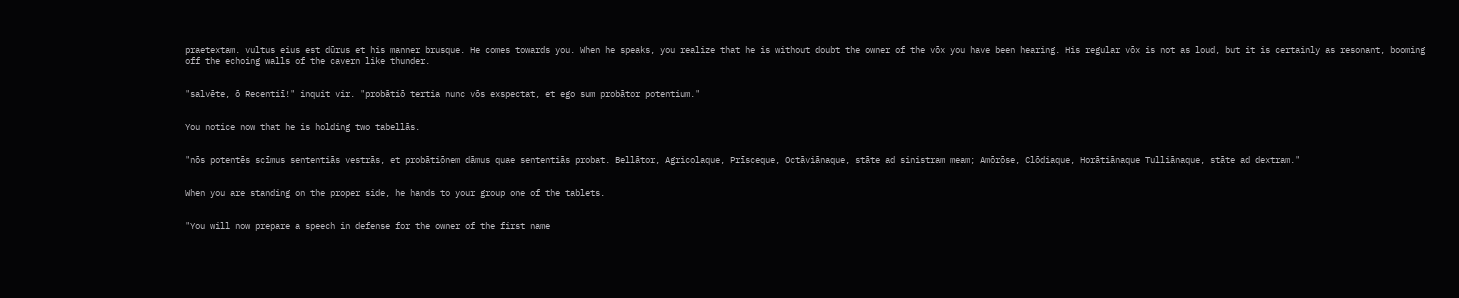praetextam. vultus eius est dūrus et his manner brusque. He comes towards you. When he speaks, you realize that he is without doubt the owner of the vōx you have been hearing. His regular vōx is not as loud, but it is certainly as resonant, booming off the echoing walls of the cavern like thunder.


"salvēte, ō Recentiī!" inquit vir. "probātiō tertia nunc vōs exspectat, et ego sum probātor potentium."


You notice now that he is holding two tabellās.


"nōs potentēs scīmus sententiās vestrās, et probātiōnem dāmus quae sententiās probat. Bellātor, Agricolaque, Prīsceque, Octāviānaque, stāte ad sinistram meam; Amōrōse, Clōdiaque, Horātiānaque Tulliānaque, stāte ad dextram."


When you are standing on the proper side, he hands to your group one of the tablets.


"You will now prepare a speech in defense for the owner of the first name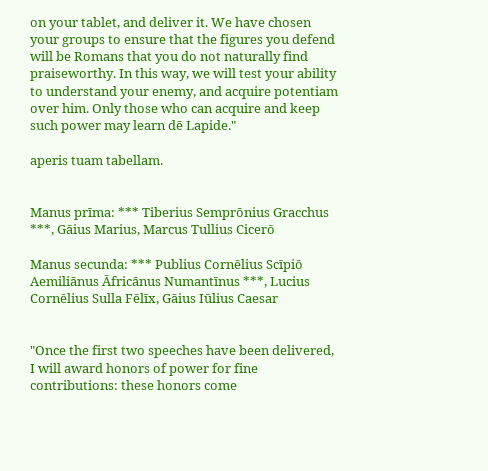on your tablet, and deliver it. We have chosen your groups to ensure that the figures you defend will be Romans that you do not naturally find praiseworthy. In this way, we will test your ability to understand your enemy, and acquire potentiam over him. Only those who can acquire and keep such power may learn dē Lapide."

aperis tuam tabellam.


Manus prīma: *** Tiberius Semprōnius Gracchus ***, Gāius Marius, Marcus Tullius Cicerō

Manus secunda: *** Publius Cornēlius Scīpiō Aemiliānus Āfricānus Numantīnus ***, Lucius Cornēlius Sulla Fēlīx, Gāius Iūlius Caesar


"Once the first two speeches have been delivered, I will award honors of power for fine contributions: these honors come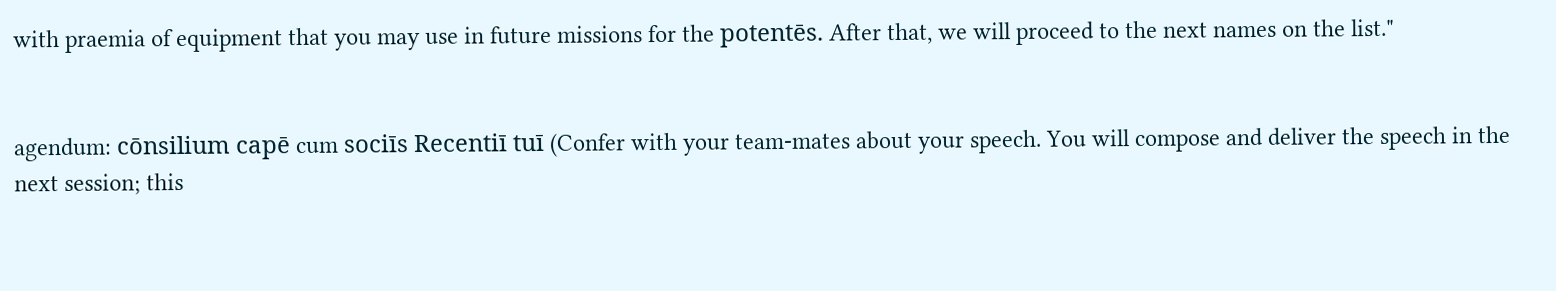with praemia of equipment that you may use in future missions for the potentēs. After that, we will proceed to the next names on the list."


agendum: cōnsilium capē cum sociīs Recentiī tuī (Confer with your team-mates about your speech. You will compose and deliver the speech in the next session; this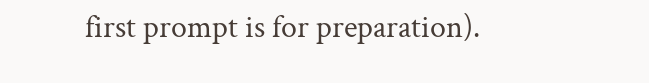first prompt is for preparation).